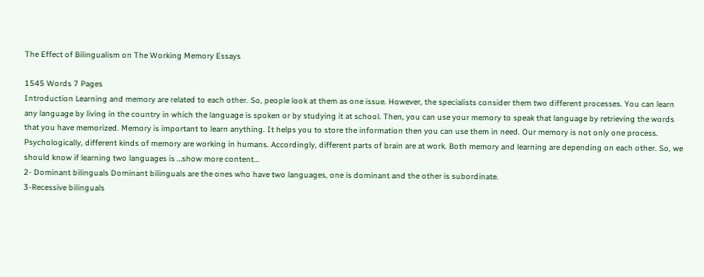The Effect of Bilingualism on The Working Memory Essays

1545 Words 7 Pages
Introduction Learning and memory are related to each other. So, people look at them as one issue. However, the specialists consider them two different processes. You can learn any language by living in the country in which the language is spoken or by studying it at school. Then, you can use your memory to speak that language by retrieving the words that you have memorized. Memory is important to learn anything. It helps you to store the information then you can use them in need. Our memory is not only one process. Psychologically, different kinds of memory are working in humans. Accordingly, different parts of brain are at work. Both memory and learning are depending on each other. So, we should know if learning two languages is …show more content…
2- Dominant bilinguals Dominant bilinguals are the ones who have two languages, one is dominant and the other is subordinate.
3-Recessive bilinguals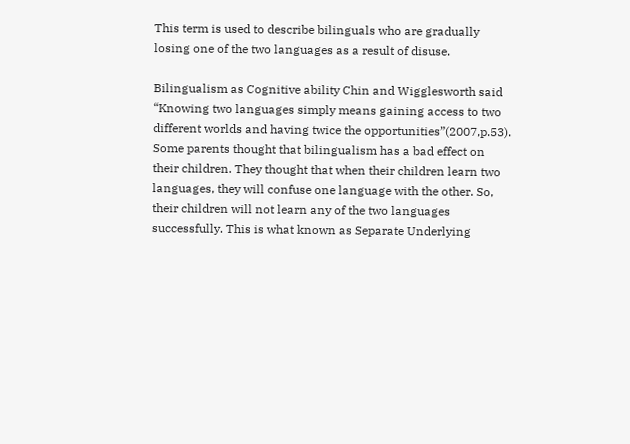This term is used to describe bilinguals who are gradually losing one of the two languages as a result of disuse.

Bilingualism as Cognitive ability Chin and Wigglesworth said “Knowing two languages simply means gaining access to two different worlds and having twice the opportunities”(2007,p.53). Some parents thought that bilingualism has a bad effect on their children. They thought that when their children learn two languages, they will confuse one language with the other. So, their children will not learn any of the two languages successfully. This is what known as Separate Underlying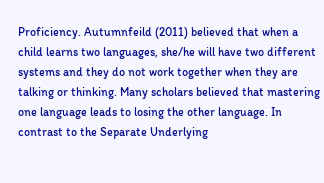Proficiency. Autumnfeild (2011) believed that when a child learns two languages, she/he will have two different systems and they do not work together when they are talking or thinking. Many scholars believed that mastering one language leads to losing the other language. In contrast to the Separate Underlying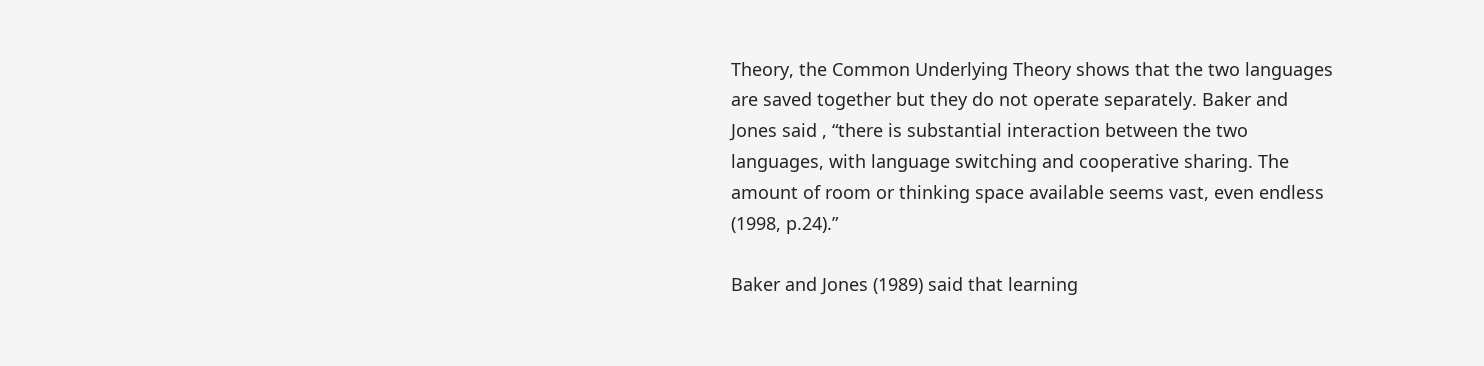Theory, the Common Underlying Theory shows that the two languages are saved together but they do not operate separately. Baker and Jones said , “there is substantial interaction between the two languages, with language switching and cooperative sharing. The amount of room or thinking space available seems vast, even endless (1998, p.24).”

Baker and Jones (1989) said that learning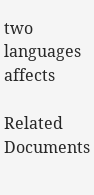two languages affects

Related Documents